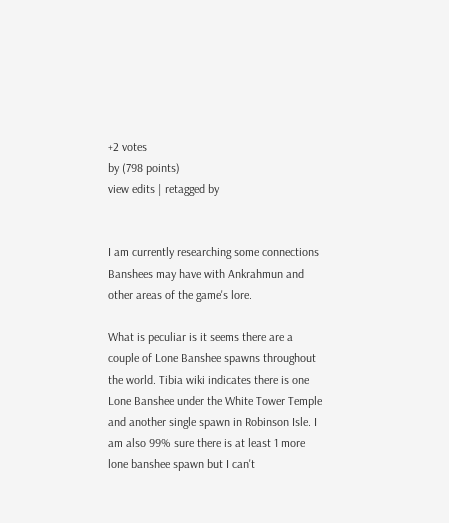+2 votes
by (798 points)
view edits | retagged by


I am currently researching some connections Banshees may have with Ankrahmun and other areas of the game's lore.

What is peculiar is it seems there are a couple of Lone Banshee spawns throughout the world. Tibia wiki indicates there is one Lone Banshee under the White Tower Temple and another single spawn in Robinson Isle. I am also 99% sure there is at least 1 more lone banshee spawn but I can't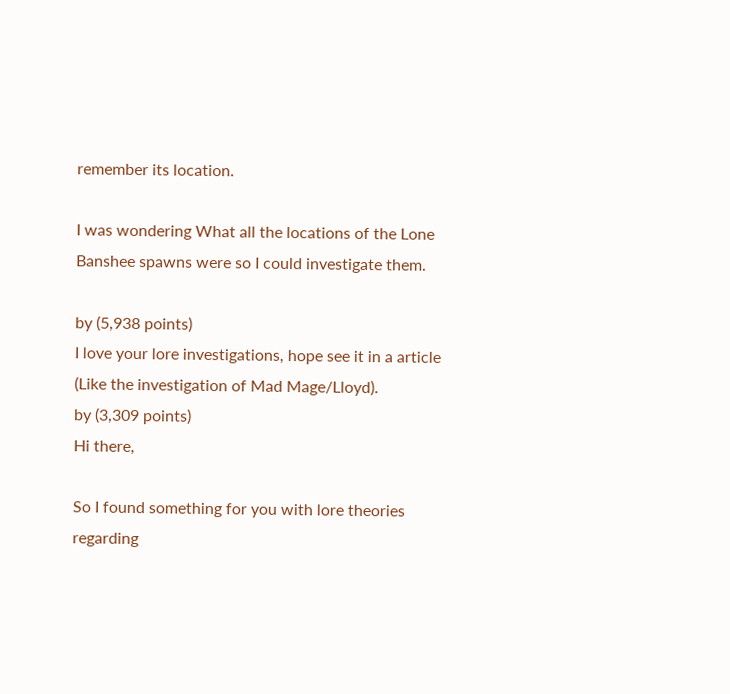remember its location.

I was wondering What all the locations of the Lone Banshee spawns were so I could investigate them.

by (5,938 points)
I love your lore investigations, hope see it in a article (Like the investigation of Mad Mage/Lloyd).
by (3,309 points)
Hi there,

So I found something for you with lore theories regarding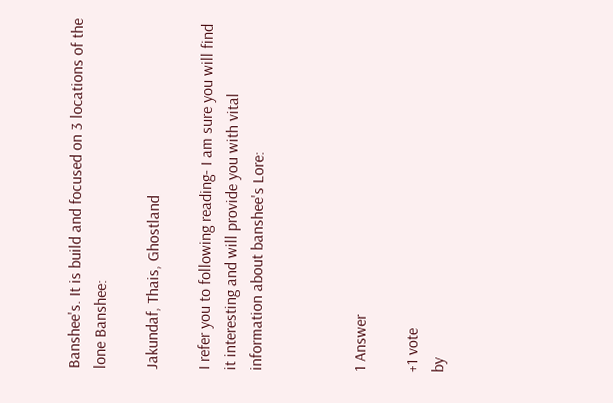Banshee's. It is build and focused on 3 locations of the lone Banshee:

Jakundaf, Thais, Ghostland

I refer you to following reading- I am sure you will find it interesting and will provide you with vital information about banshee's Lore:



1 Answer

+1 vote
by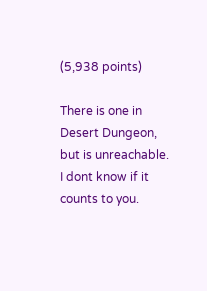(5,938 points)

There is one in Desert Dungeon, but is unreachable. I dont know if it counts to you.